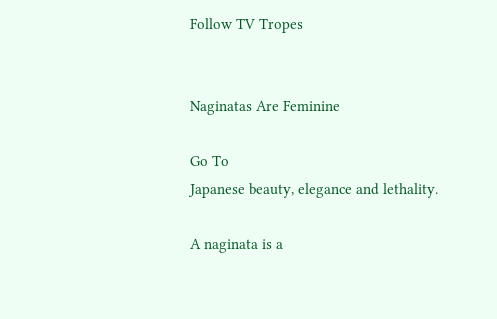Follow TV Tropes


Naginatas Are Feminine

Go To
Japanese beauty, elegance and lethality.

A naginata is a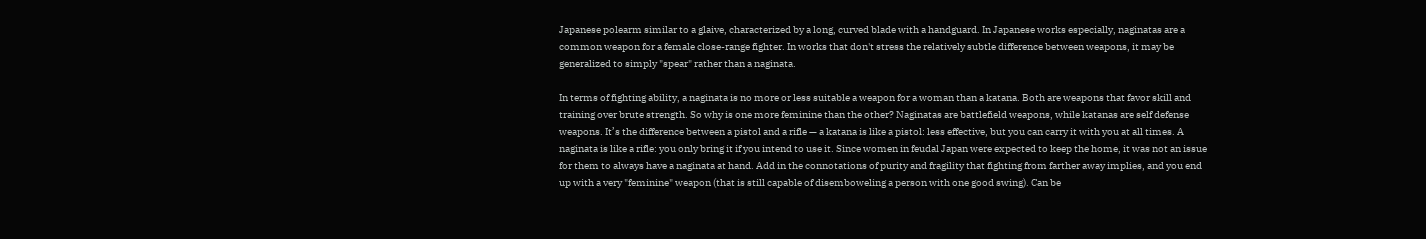Japanese polearm similar to a glaive, characterized by a long, curved blade with a handguard. In Japanese works especially, naginatas are a common weapon for a female close-range fighter. In works that don't stress the relatively subtle difference between weapons, it may be generalized to simply "spear" rather than a naginata.

In terms of fighting ability, a naginata is no more or less suitable a weapon for a woman than a katana. Both are weapons that favor skill and training over brute strength. So why is one more feminine than the other? Naginatas are battlefield weapons, while katanas are self defense weapons. It’s the difference between a pistol and a rifle — a katana is like a pistol: less effective, but you can carry it with you at all times. A naginata is like a rifle: you only bring it if you intend to use it. Since women in feudal Japan were expected to keep the home, it was not an issue for them to always have a naginata at hand. Add in the connotations of purity and fragility that fighting from farther away implies, and you end up with a very "feminine" weapon (that is still capable of disemboweling a person with one good swing). Can be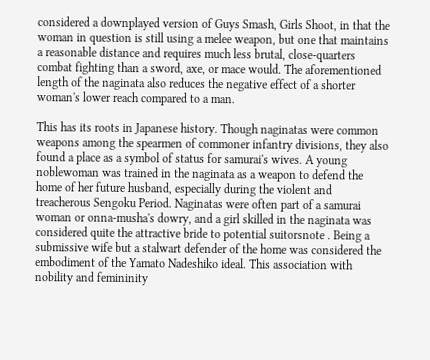considered a downplayed version of Guys Smash, Girls Shoot, in that the woman in question is still using a melee weapon, but one that maintains a reasonable distance and requires much less brutal, close-quarters combat fighting than a sword, axe, or mace would. The aforementioned length of the naginata also reduces the negative effect of a shorter woman's lower reach compared to a man.

This has its roots in Japanese history. Though naginatas were common weapons among the spearmen of commoner infantry divisions, they also found a place as a symbol of status for samurai's wives. A young noblewoman was trained in the naginata as a weapon to defend the home of her future husband, especially during the violent and treacherous Sengoku Period. Naginatas were often part of a samurai woman or onna-musha's dowry, and a girl skilled in the naginata was considered quite the attractive bride to potential suitorsnote . Being a submissive wife but a stalwart defender of the home was considered the embodiment of the Yamato Nadeshiko ideal. This association with nobility and femininity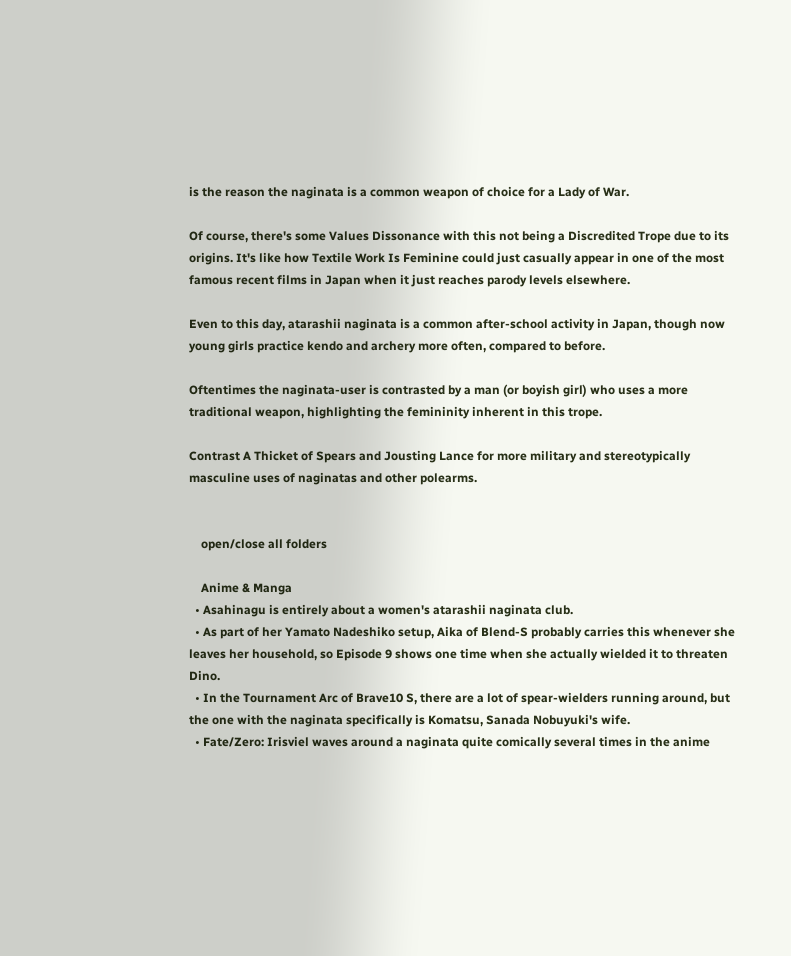is the reason the naginata is a common weapon of choice for a Lady of War.

Of course, there's some Values Dissonance with this not being a Discredited Trope due to its origins. It's like how Textile Work Is Feminine could just casually appear in one of the most famous recent films in Japan when it just reaches parody levels elsewhere.

Even to this day, atarashii naginata is a common after-school activity in Japan, though now young girls practice kendo and archery more often, compared to before.

Oftentimes the naginata-user is contrasted by a man (or boyish girl) who uses a more traditional weapon, highlighting the femininity inherent in this trope.

Contrast A Thicket of Spears and Jousting Lance for more military and stereotypically masculine uses of naginatas and other polearms.


    open/close all folders

    Anime & Manga
  • Asahinagu is entirely about a women's atarashii naginata club.
  • As part of her Yamato Nadeshiko setup, Aika of Blend-S probably carries this whenever she leaves her household, so Episode 9 shows one time when she actually wielded it to threaten Dino.
  • In the Tournament Arc of Brave10 S, there are a lot of spear-wielders running around, but the one with the naginata specifically is Komatsu, Sanada Nobuyuki's wife.
  • Fate/Zero: Irisviel waves around a naginata quite comically several times in the anime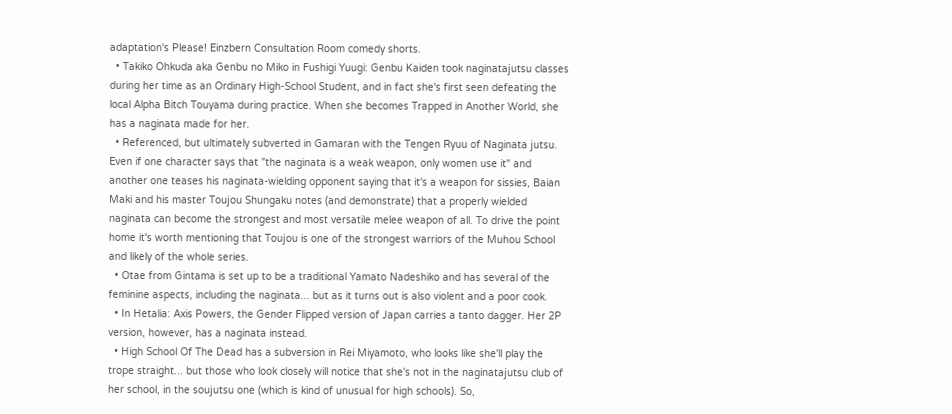adaptation's Please! Einzbern Consultation Room comedy shorts.
  • Takiko Ohkuda aka Genbu no Miko in Fushigi Yuugi: Genbu Kaiden took naginatajutsu classes during her time as an Ordinary High-School Student, and in fact she's first seen defeating the local Alpha Bitch Touyama during practice. When she becomes Trapped in Another World, she has a naginata made for her.
  • Referenced, but ultimately subverted in Gamaran with the Tengen Ryuu of Naginata jutsu. Even if one character says that "the naginata is a weak weapon, only women use it" and another one teases his naginata-wielding opponent saying that it's a weapon for sissies, Baian Maki and his master Toujou Shungaku notes (and demonstrate) that a properly wielded naginata can become the strongest and most versatile melee weapon of all. To drive the point home it's worth mentioning that Toujou is one of the strongest warriors of the Muhou School and likely of the whole series.
  • Otae from Gintama is set up to be a traditional Yamato Nadeshiko and has several of the feminine aspects, including the naginata... but as it turns out is also violent and a poor cook.
  • In Hetalia: Axis Powers, the Gender Flipped version of Japan carries a tanto dagger. Her 2P version, however, has a naginata instead.
  • High School Of The Dead has a subversion in Rei Miyamoto, who looks like she'll play the trope straight... but those who look closely will notice that she's not in the naginatajutsu club of her school, in the soujutsu one (which is kind of unusual for high schools). So,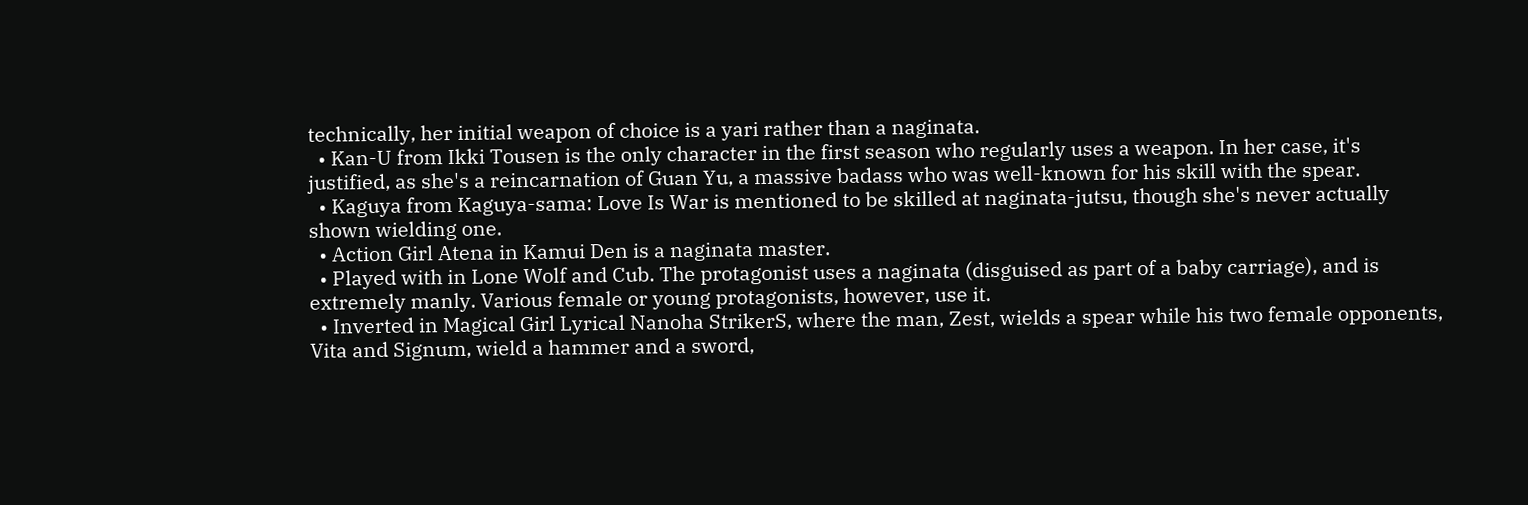technically, her initial weapon of choice is a yari rather than a naginata.
  • Kan-U from Ikki Tousen is the only character in the first season who regularly uses a weapon. In her case, it's justified, as she's a reincarnation of Guan Yu, a massive badass who was well-known for his skill with the spear.
  • Kaguya from Kaguya-sama: Love Is War is mentioned to be skilled at naginata-jutsu, though she's never actually shown wielding one.
  • Action Girl Atena in Kamui Den is a naginata master.
  • Played with in Lone Wolf and Cub. The protagonist uses a naginata (disguised as part of a baby carriage), and is extremely manly. Various female or young protagonists, however, use it.
  • Inverted in Magical Girl Lyrical Nanoha StrikerS, where the man, Zest, wields a spear while his two female opponents, Vita and Signum, wield a hammer and a sword,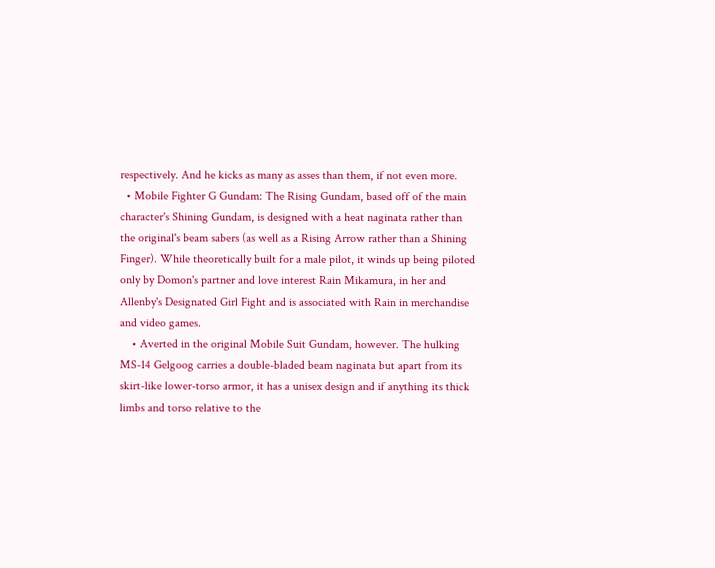respectively. And he kicks as many as asses than them, if not even more.
  • Mobile Fighter G Gundam: The Rising Gundam, based off of the main character's Shining Gundam, is designed with a heat naginata rather than the original's beam sabers (as well as a Rising Arrow rather than a Shining Finger). While theoretically built for a male pilot, it winds up being piloted only by Domon's partner and love interest Rain Mikamura, in her and Allenby's Designated Girl Fight and is associated with Rain in merchandise and video games.
    • Averted in the original Mobile Suit Gundam, however. The hulking MS-14 Gelgoog carries a double-bladed beam naginata but apart from its skirt-like lower-torso armor, it has a unisex design and if anything its thick limbs and torso relative to the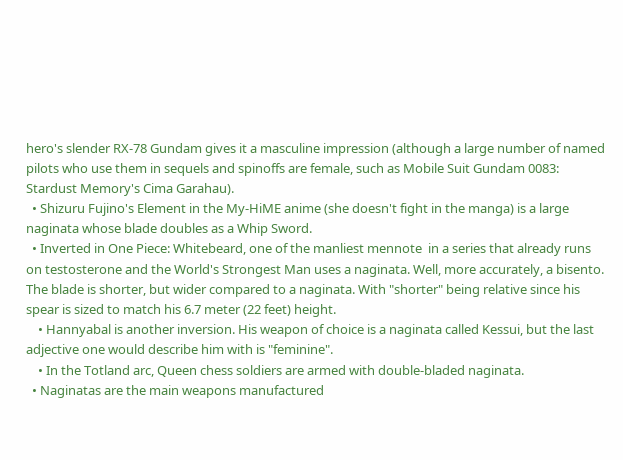hero's slender RX-78 Gundam gives it a masculine impression (although a large number of named pilots who use them in sequels and spinoffs are female, such as Mobile Suit Gundam 0083: Stardust Memory's Cima Garahau).
  • Shizuru Fujino's Element in the My-HiME anime (she doesn't fight in the manga) is a large naginata whose blade doubles as a Whip Sword.
  • Inverted in One Piece: Whitebeard, one of the manliest mennote  in a series that already runs on testosterone and the World's Strongest Man uses a naginata. Well, more accurately, a bisento. The blade is shorter, but wider compared to a naginata. With "shorter" being relative since his spear is sized to match his 6.7 meter (22 feet) height.
    • Hannyabal is another inversion. His weapon of choice is a naginata called Kessui, but the last adjective one would describe him with is "feminine".
    • In the Totland arc, Queen chess soldiers are armed with double-bladed naginata.
  • Naginatas are the main weapons manufactured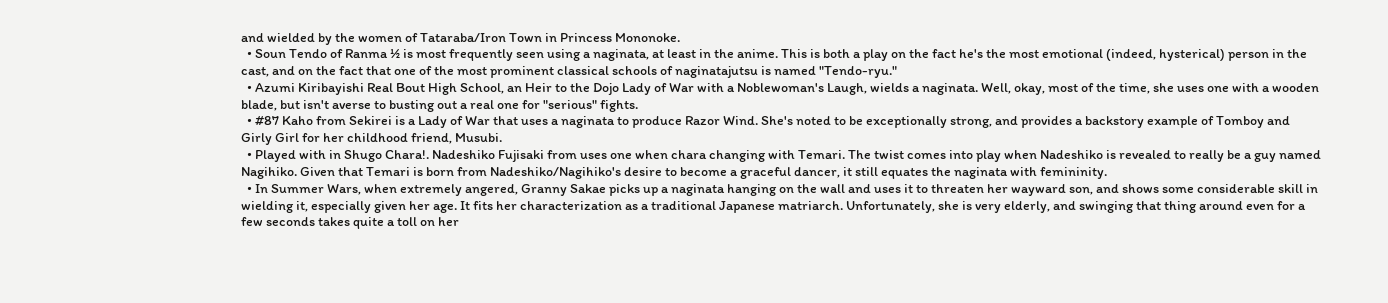and wielded by the women of Tataraba/Iron Town in Princess Mononoke.
  • Soun Tendo of Ranma ½ is most frequently seen using a naginata, at least in the anime. This is both a play on the fact he's the most emotional (indeed, hysterical) person in the cast, and on the fact that one of the most prominent classical schools of naginatajutsu is named "Tendo-ryu."
  • Azumi Kiribayishi Real Bout High School, an Heir to the Dojo Lady of War with a Noblewoman's Laugh, wields a naginata. Well, okay, most of the time, she uses one with a wooden blade, but isn't averse to busting out a real one for "serious" fights.
  • #87 Kaho from Sekirei is a Lady of War that uses a naginata to produce Razor Wind. She's noted to be exceptionally strong, and provides a backstory example of Tomboy and Girly Girl for her childhood friend, Musubi.
  • Played with in Shugo Chara!. Nadeshiko Fujisaki from uses one when chara changing with Temari. The twist comes into play when Nadeshiko is revealed to really be a guy named Nagihiko. Given that Temari is born from Nadeshiko/Nagihiko's desire to become a graceful dancer, it still equates the naginata with femininity.
  • In Summer Wars, when extremely angered, Granny Sakae picks up a naginata hanging on the wall and uses it to threaten her wayward son, and shows some considerable skill in wielding it, especially given her age. It fits her characterization as a traditional Japanese matriarch. Unfortunately, she is very elderly, and swinging that thing around even for a few seconds takes quite a toll on her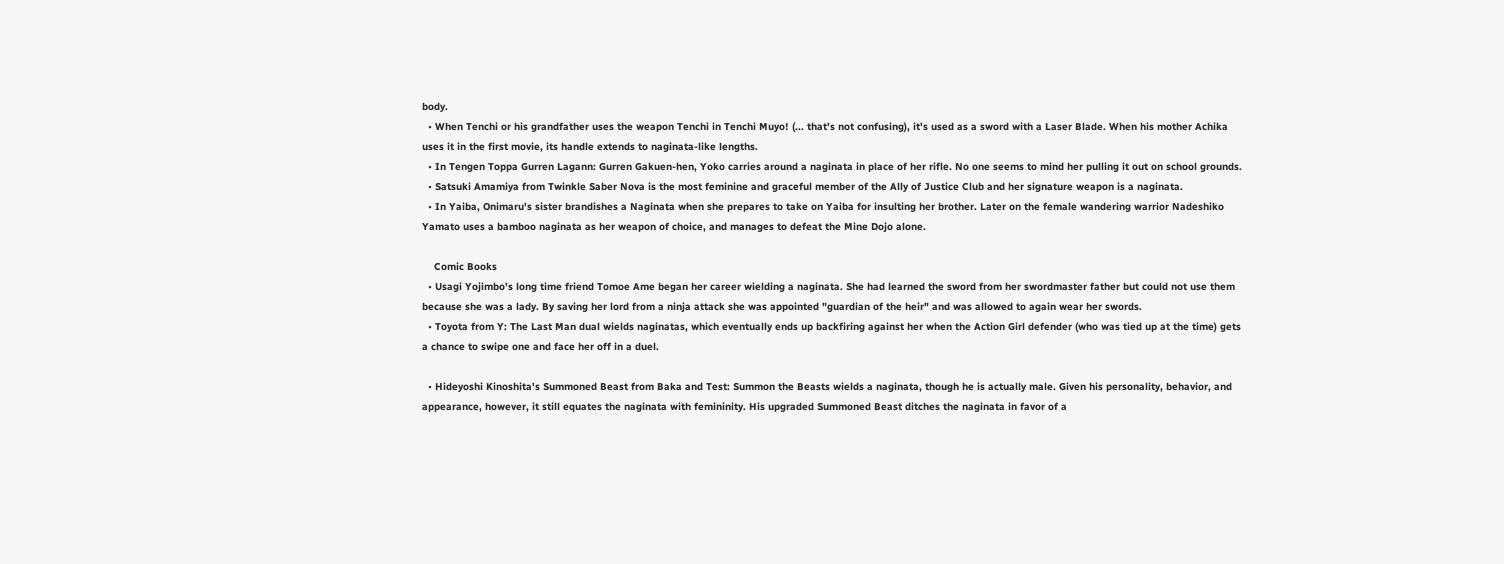body.
  • When Tenchi or his grandfather uses the weapon Tenchi in Tenchi Muyo! (... that's not confusing), it's used as a sword with a Laser Blade. When his mother Achika uses it in the first movie, its handle extends to naginata-like lengths.
  • In Tengen Toppa Gurren Lagann: Gurren Gakuen-hen, Yoko carries around a naginata in place of her rifle. No one seems to mind her pulling it out on school grounds.
  • Satsuki Amamiya from Twinkle Saber Nova is the most feminine and graceful member of the Ally of Justice Club and her signature weapon is a naginata.
  • In Yaiba, Onimaru's sister brandishes a Naginata when she prepares to take on Yaiba for insulting her brother. Later on the female wandering warrior Nadeshiko Yamato uses a bamboo naginata as her weapon of choice, and manages to defeat the Mine Dojo alone.

    Comic Books
  • Usagi Yojimbo's long time friend Tomoe Ame began her career wielding a naginata. She had learned the sword from her swordmaster father but could not use them because she was a lady. By saving her lord from a ninja attack she was appointed "guardian of the heir" and was allowed to again wear her swords.
  • Toyota from Y: The Last Man dual wields naginatas, which eventually ends up backfiring against her when the Action Girl defender (who was tied up at the time) gets a chance to swipe one and face her off in a duel.

  • Hideyoshi Kinoshita's Summoned Beast from Baka and Test: Summon the Beasts wields a naginata, though he is actually male. Given his personality, behavior, and appearance, however, it still equates the naginata with femininity. His upgraded Summoned Beast ditches the naginata in favor of a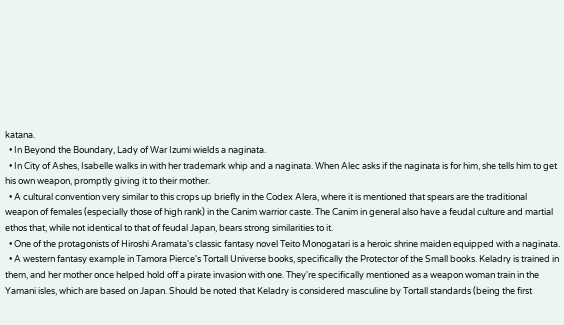katana.
  • In Beyond the Boundary, Lady of War Izumi wields a naginata.
  • In City of Ashes, Isabelle walks in with her trademark whip and a naginata. When Alec asks if the naginata is for him, she tells him to get his own weapon, promptly giving it to their mother.
  • A cultural convention very similar to this crops up briefly in the Codex Alera, where it is mentioned that spears are the traditional weapon of females (especially those of high rank) in the Canim warrior caste. The Canim in general also have a feudal culture and martial ethos that, while not identical to that of feudal Japan, bears strong similarities to it.
  • One of the protagonists of Hiroshi Aramata's classic fantasy novel Teito Monogatari is a heroic shrine maiden equipped with a naginata.
  • A western fantasy example in Tamora Pierce's Tortall Universe books, specifically the Protector of the Small books. Keladry is trained in them, and her mother once helped hold off a pirate invasion with one. They're specifically mentioned as a weapon woman train in the Yamani isles, which are based on Japan. Should be noted that Keladry is considered masculine by Tortall standards (being the first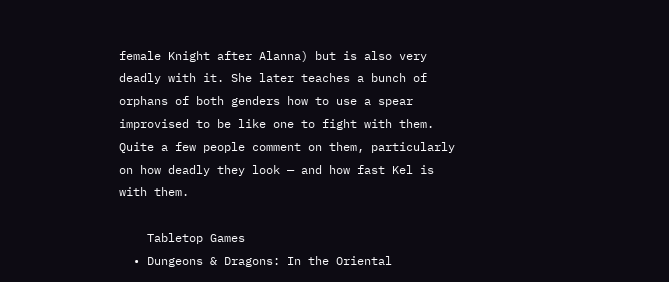female Knight after Alanna) but is also very deadly with it. She later teaches a bunch of orphans of both genders how to use a spear improvised to be like one to fight with them. Quite a few people comment on them, particularly on how deadly they look — and how fast Kel is with them.

    Tabletop Games
  • Dungeons & Dragons: In the Oriental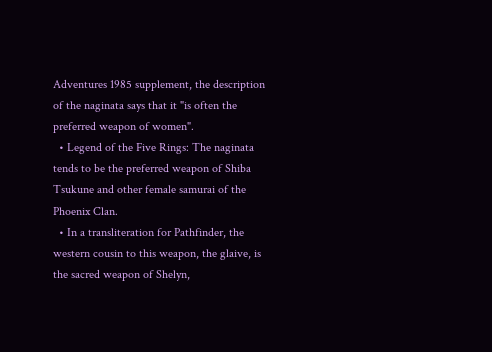Adventures 1985 supplement, the description of the naginata says that it "is often the preferred weapon of women".
  • Legend of the Five Rings: The naginata tends to be the preferred weapon of Shiba Tsukune and other female samurai of the Phoenix Clan.
  • In a transliteration for Pathfinder, the western cousin to this weapon, the glaive, is the sacred weapon of Shelyn,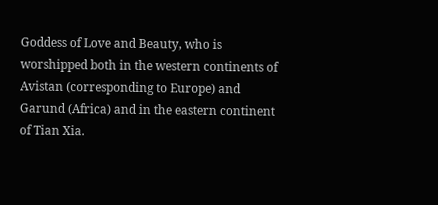Goddess of Love and Beauty, who is worshipped both in the western continents of Avistan (corresponding to Europe) and Garund (Africa) and in the eastern continent of Tian Xia.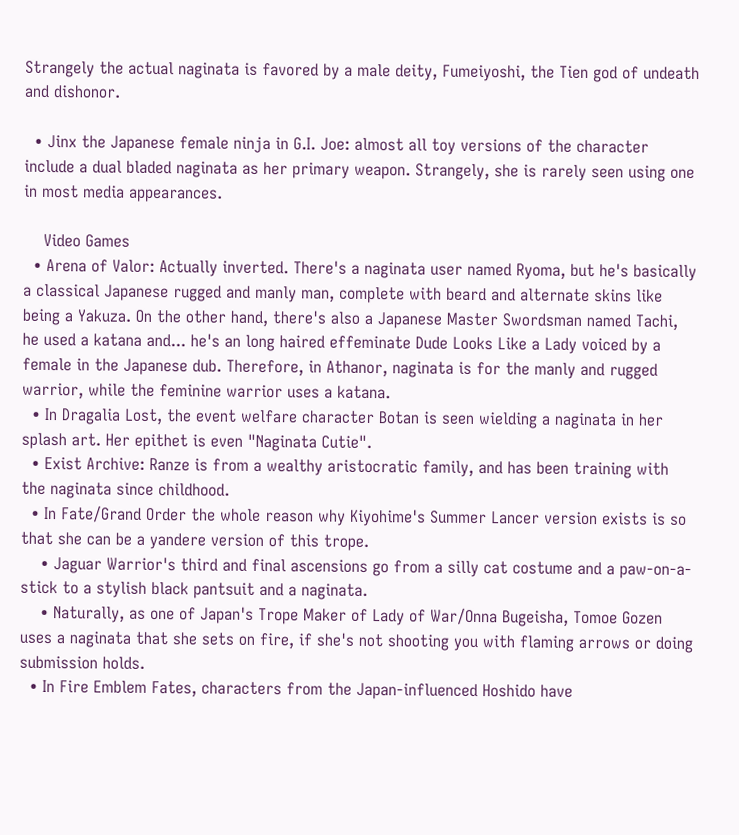Strangely the actual naginata is favored by a male deity, Fumeiyoshi, the Tien god of undeath and dishonor.

  • Jinx the Japanese female ninja in G.I. Joe: almost all toy versions of the character include a dual bladed naginata as her primary weapon. Strangely, she is rarely seen using one in most media appearances.

    Video Games
  • Arena of Valor: Actually inverted. There's a naginata user named Ryoma, but he's basically a classical Japanese rugged and manly man, complete with beard and alternate skins like being a Yakuza. On the other hand, there's also a Japanese Master Swordsman named Tachi, he used a katana and... he's an long haired effeminate Dude Looks Like a Lady voiced by a female in the Japanese dub. Therefore, in Athanor, naginata is for the manly and rugged warrior, while the feminine warrior uses a katana.
  • In Dragalia Lost, the event welfare character Botan is seen wielding a naginata in her splash art. Her epithet is even "Naginata Cutie".
  • Exist Archive: Ranze is from a wealthy aristocratic family, and has been training with the naginata since childhood.
  • In Fate/Grand Order the whole reason why Kiyohime's Summer Lancer version exists is so that she can be a yandere version of this trope.
    • Jaguar Warrior's third and final ascensions go from a silly cat costume and a paw-on-a-stick to a stylish black pantsuit and a naginata.
    • Naturally, as one of Japan's Trope Maker of Lady of War/Onna Bugeisha, Tomoe Gozen uses a naginata that she sets on fire, if she's not shooting you with flaming arrows or doing submission holds.
  • In Fire Emblem Fates, characters from the Japan-influenced Hoshido have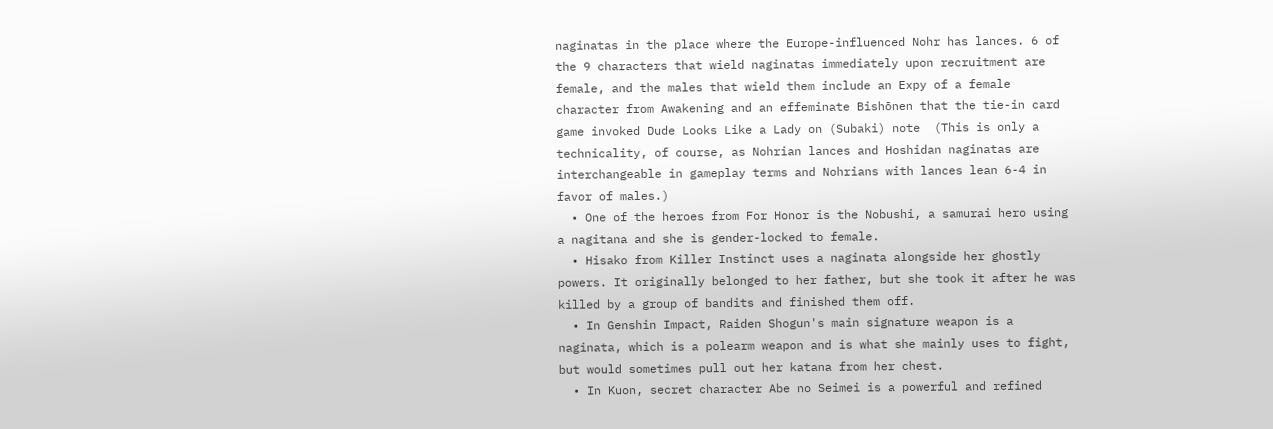naginatas in the place where the Europe-influenced Nohr has lances. 6 of the 9 characters that wield naginatas immediately upon recruitment are female, and the males that wield them include an Expy of a female character from Awakening and an effeminate Bishōnen that the tie-in card game invoked Dude Looks Like a Lady on (Subaki) note  (This is only a technicality, of course, as Nohrian lances and Hoshidan naginatas are interchangeable in gameplay terms and Nohrians with lances lean 6-4 in favor of males.)
  • One of the heroes from For Honor is the Nobushi, a samurai hero using a nagitana and she is gender-locked to female.
  • Hisako from Killer Instinct uses a naginata alongside her ghostly powers. It originally belonged to her father, but she took it after he was killed by a group of bandits and finished them off.
  • In Genshin Impact, Raiden Shogun's main signature weapon is a naginata, which is a polearm weapon and is what she mainly uses to fight, but would sometimes pull out her katana from her chest.
  • In Kuon, secret character Abe no Seimei is a powerful and refined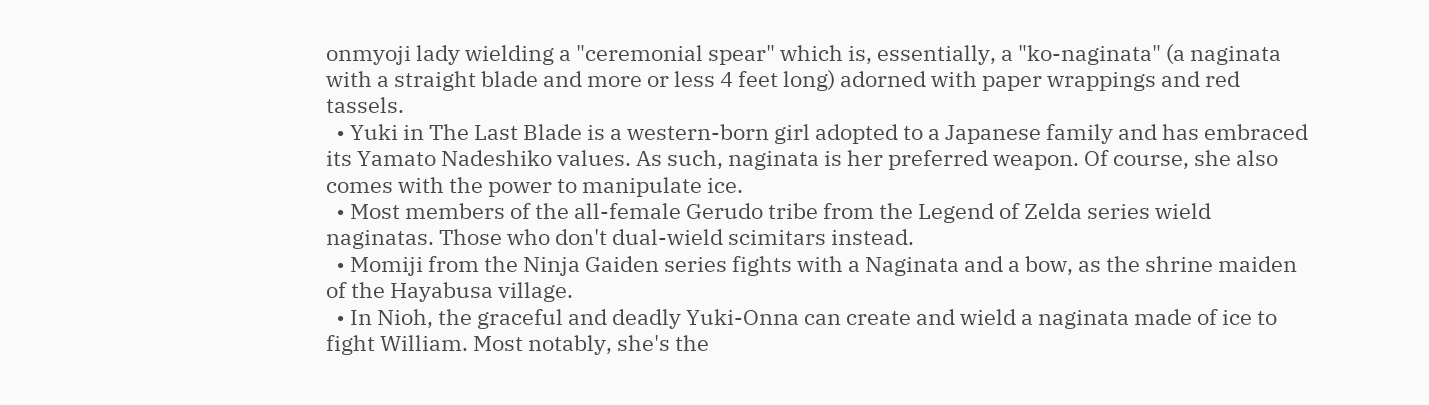onmyoji lady wielding a "ceremonial spear" which is, essentially, a "ko-naginata" (a naginata with a straight blade and more or less 4 feet long) adorned with paper wrappings and red tassels.
  • Yuki in The Last Blade is a western-born girl adopted to a Japanese family and has embraced its Yamato Nadeshiko values. As such, naginata is her preferred weapon. Of course, she also comes with the power to manipulate ice.
  • Most members of the all-female Gerudo tribe from the Legend of Zelda series wield naginatas. Those who don't dual-wield scimitars instead.
  • Momiji from the Ninja Gaiden series fights with a Naginata and a bow, as the shrine maiden of the Hayabusa village.
  • In Nioh, the graceful and deadly Yuki-Onna can create and wield a naginata made of ice to fight William. Most notably, she's the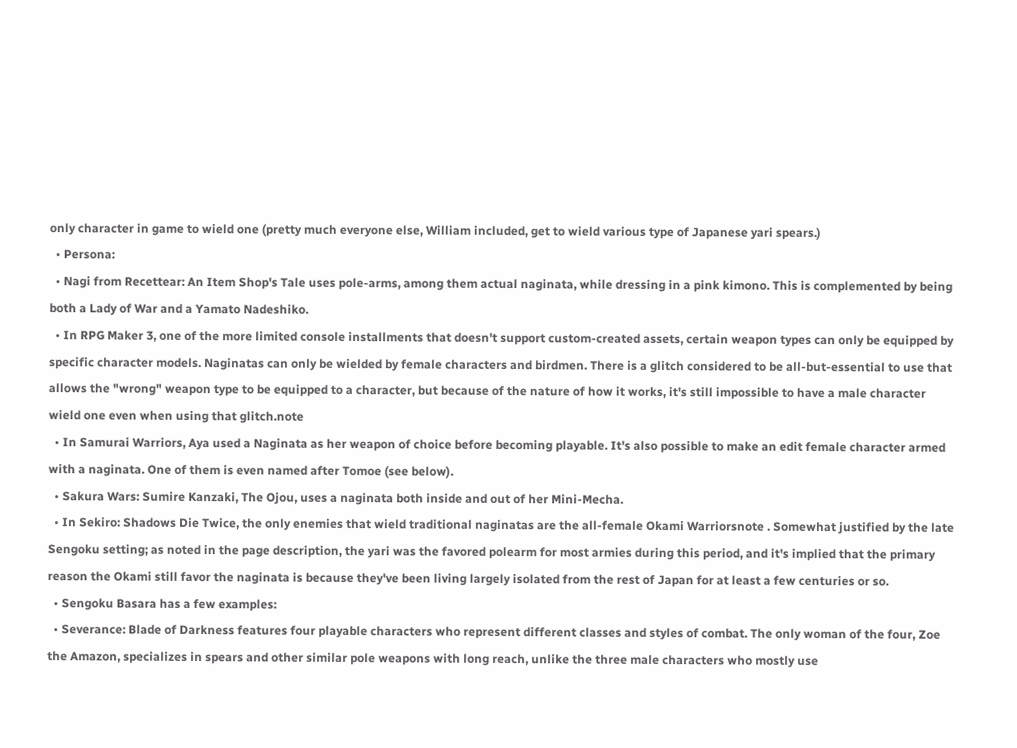only character in game to wield one (pretty much everyone else, William included, get to wield various type of Japanese yari spears.)
  • Persona:
  • Nagi from Recettear: An Item Shop's Tale uses pole-arms, among them actual naginata, while dressing in a pink kimono. This is complemented by being both a Lady of War and a Yamato Nadeshiko.
  • In RPG Maker 3, one of the more limited console installments that doesn't support custom-created assets, certain weapon types can only be equipped by specific character models. Naginatas can only be wielded by female characters and birdmen. There is a glitch considered to be all-but-essential to use that allows the "wrong" weapon type to be equipped to a character, but because of the nature of how it works, it's still impossible to have a male character wield one even when using that glitch.note
  • In Samurai Warriors, Aya used a Naginata as her weapon of choice before becoming playable. It's also possible to make an edit female character armed with a naginata. One of them is even named after Tomoe (see below).
  • Sakura Wars: Sumire Kanzaki, The Ojou, uses a naginata both inside and out of her Mini-Mecha.
  • In Sekiro: Shadows Die Twice, the only enemies that wield traditional naginatas are the all-female Okami Warriorsnote . Somewhat justified by the late Sengoku setting; as noted in the page description, the yari was the favored polearm for most armies during this period, and it's implied that the primary reason the Okami still favor the naginata is because they've been living largely isolated from the rest of Japan for at least a few centuries or so.
  • Sengoku Basara has a few examples:
  • Severance: Blade of Darkness features four playable characters who represent different classes and styles of combat. The only woman of the four, Zoe the Amazon, specializes in spears and other similar pole weapons with long reach, unlike the three male characters who mostly use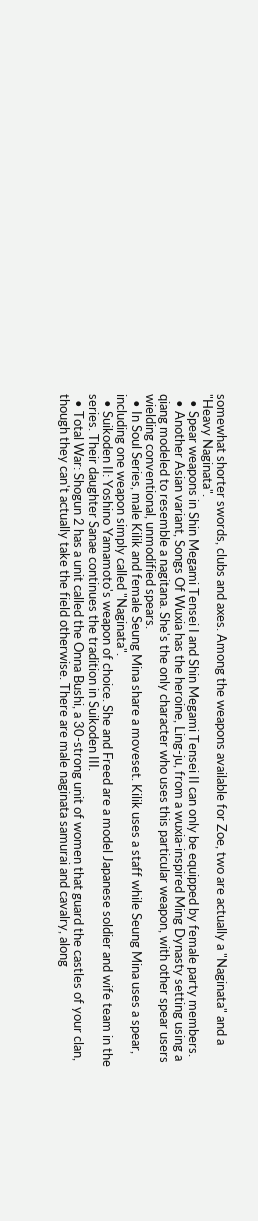somewhat shorter swords, clubs and axes. Among the weapons available for Zoe, two are actually a "Naginata" and a "Heavy Naginata".
  • Spear weapons in Shin Megami Tensei I and Shin Megami Tensei II can only be equipped by female party members.
  • Another Asian variant, Songs Of Wuxia has the heroine, Ling-ju, from a wuxia-inspired Ming Dynasty setting using a qiang modeled to resemble a nagitana. She's the only character who uses this particular weapon, with other spear users wielding conventional, unmodified spears.
  • In Soul Series, male Kilik and female Seung Mina share a moveset. Kilik uses a staff while Seung Mina uses a spear, including one weapon simply called "Naginata".
  • Suikoden II: Yoshino Yamamoto's weapon of choice. She and Freed are a model Japanese soldier and wife team in the series. Their daughter Sanae continues the tradition in Suikoden III.
  • Total War: Shogun 2 has a unit called the Onna Bushi, a 30-strong unit of women that guard the castles of your clan, though they can't actually take the field otherwise. There are male naginata samurai and cavalry, along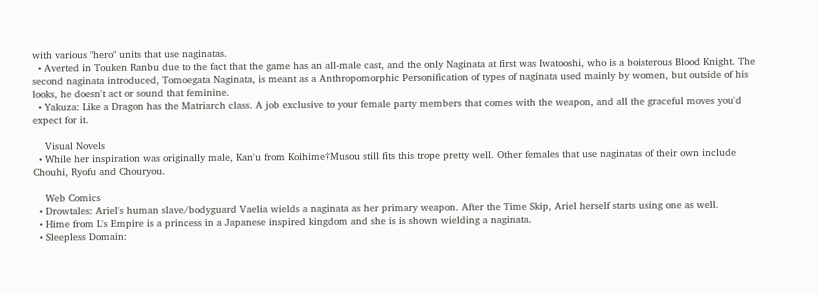with various "hero" units that use naginatas.
  • Averted in Touken Ranbu due to the fact that the game has an all-male cast, and the only Naginata at first was Iwatooshi, who is a boisterous Blood Knight. The second naginata introduced, Tomoegata Naginata, is meant as a Anthropomorphic Personification of types of naginata used mainly by women, but outside of his looks, he doesn't act or sound that feminine.
  • Yakuza: Like a Dragon has the Matriarch class. A job exclusive to your female party members that comes with the weapon, and all the graceful moves you'd expect for it.

    Visual Novels
  • While her inspiration was originally male, Kan'u from Koihime†Musou still fits this trope pretty well. Other females that use naginatas of their own include Chouhi, Ryofu and Chouryou.

    Web Comics
  • Drowtales: Ariel's human slave/bodyguard Vaelia wields a naginata as her primary weapon. After the Time Skip, Ariel herself starts using one as well.
  • Hime from L's Empire is a princess in a Japanese inspired kingdom and she is is shown wielding a naginata.
  • Sleepless Domain: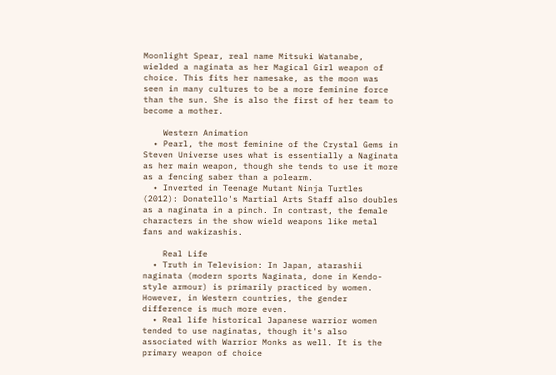Moonlight Spear, real name Mitsuki Watanabe, wielded a naginata as her Magical Girl weapon of choice. This fits her namesake, as the moon was seen in many cultures to be a more feminine force than the sun. She is also the first of her team to become a mother.

    Western Animation
  • Pearl, the most feminine of the Crystal Gems in Steven Universe uses what is essentially a Naginata as her main weapon, though she tends to use it more as a fencing saber than a polearm.
  • Inverted in Teenage Mutant Ninja Turtles (2012): Donatello's Martial Arts Staff also doubles as a naginata in a pinch. In contrast, the female characters in the show wield weapons like metal fans and wakizashis.

    Real Life
  • Truth in Television: In Japan, atarashii naginata (modern sports Naginata, done in Kendo-style armour) is primarily practiced by women. However, in Western countries, the gender difference is much more even.
  • Real life historical Japanese warrior women tended to use naginatas, though it's also associated with Warrior Monks as well. It is the primary weapon of choice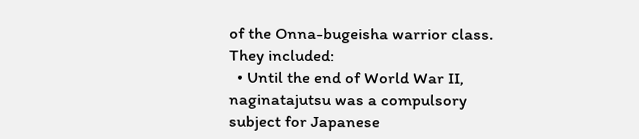of the Onna-bugeisha warrior class. They included:
  • Until the end of World War II, naginatajutsu was a compulsory subject for Japanese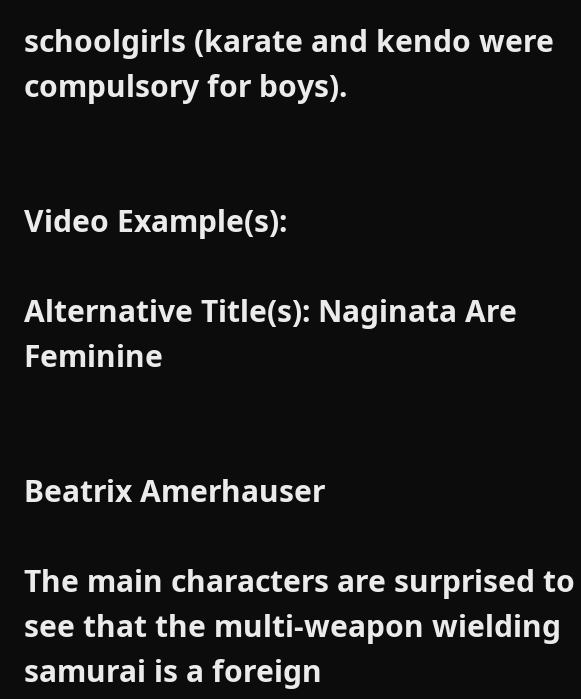schoolgirls (karate and kendo were compulsory for boys).


Video Example(s):

Alternative Title(s): Naginata Are Feminine


Beatrix Amerhauser

The main characters are surprised to see that the multi-weapon wielding samurai is a foreign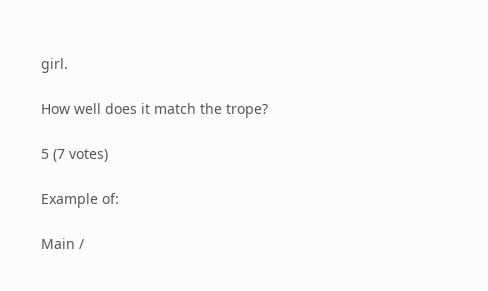girl.

How well does it match the trope?

5 (7 votes)

Example of:

Main /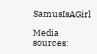SamusIsAGirl

Media sources: